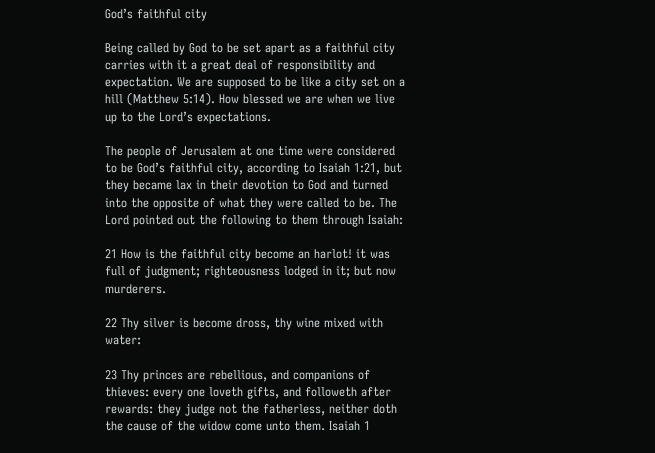God’s faithful city

Being called by God to be set apart as a faithful city carries with it a great deal of responsibility and expectation. We are supposed to be like a city set on a hill (Matthew 5:14). How blessed we are when we live up to the Lord’s expectations.

The people of Jerusalem at one time were considered to be God’s faithful city, according to Isaiah 1:21, but they became lax in their devotion to God and turned into the opposite of what they were called to be. The Lord pointed out the following to them through Isaiah:

21 How is the faithful city become an harlot! it was full of judgment; righteousness lodged in it; but now murderers.

22 Thy silver is become dross, thy wine mixed with water:

23 Thy princes are rebellious, and companions of thieves: every one loveth gifts, and followeth after rewards: they judge not the fatherless, neither doth the cause of the widow come unto them. Isaiah 1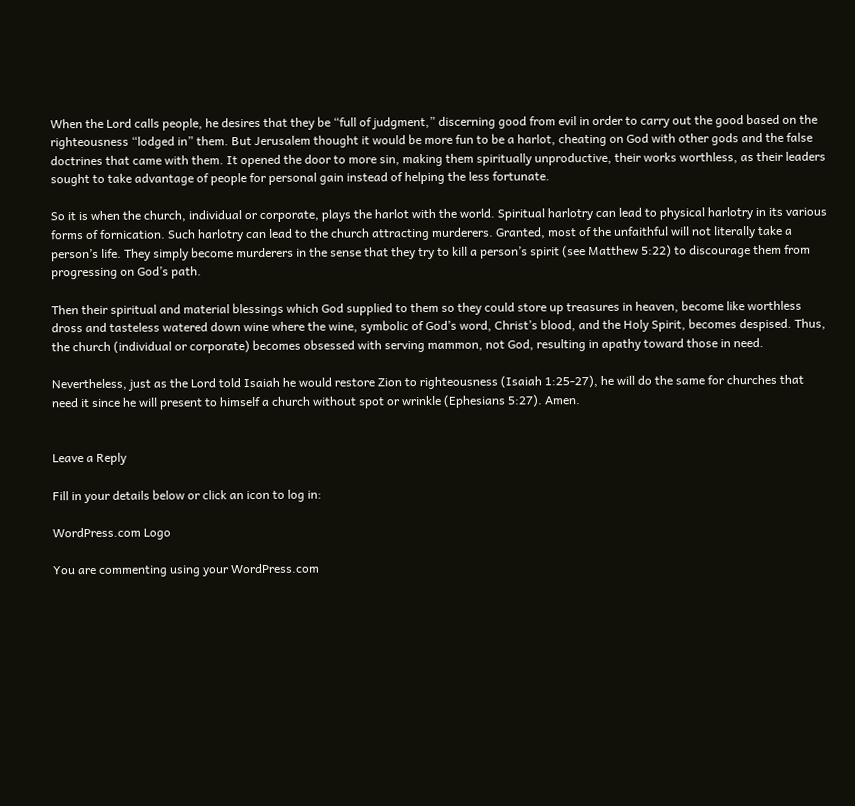When the Lord calls people, he desires that they be “full of judgment,” discerning good from evil in order to carry out the good based on the righteousness “lodged in” them. But Jerusalem thought it would be more fun to be a harlot, cheating on God with other gods and the false doctrines that came with them. It opened the door to more sin, making them spiritually unproductive, their works worthless, as their leaders sought to take advantage of people for personal gain instead of helping the less fortunate.

So it is when the church, individual or corporate, plays the harlot with the world. Spiritual harlotry can lead to physical harlotry in its various forms of fornication. Such harlotry can lead to the church attracting murderers. Granted, most of the unfaithful will not literally take a person’s life. They simply become murderers in the sense that they try to kill a person’s spirit (see Matthew 5:22) to discourage them from progressing on God’s path.

Then their spiritual and material blessings which God supplied to them so they could store up treasures in heaven, become like worthless dross and tasteless watered down wine where the wine, symbolic of God’s word, Christ’s blood, and the Holy Spirit, becomes despised. Thus, the church (individual or corporate) becomes obsessed with serving mammon, not God, resulting in apathy toward those in need.

Nevertheless, just as the Lord told Isaiah he would restore Zion to righteousness (Isaiah 1:25-27), he will do the same for churches that need it since he will present to himself a church without spot or wrinkle (Ephesians 5:27). Amen.


Leave a Reply

Fill in your details below or click an icon to log in:

WordPress.com Logo

You are commenting using your WordPress.com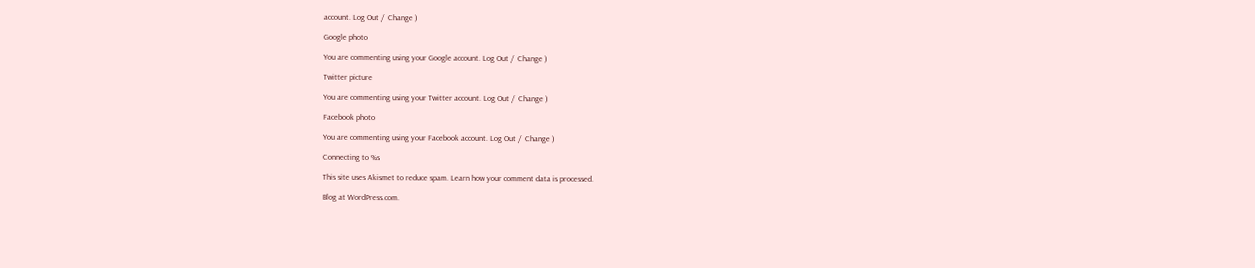account. Log Out /  Change )

Google photo

You are commenting using your Google account. Log Out /  Change )

Twitter picture

You are commenting using your Twitter account. Log Out /  Change )

Facebook photo

You are commenting using your Facebook account. Log Out /  Change )

Connecting to %s

This site uses Akismet to reduce spam. Learn how your comment data is processed.

Blog at WordPress.com.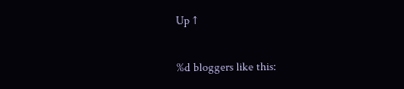Up ↑

%d bloggers like this: